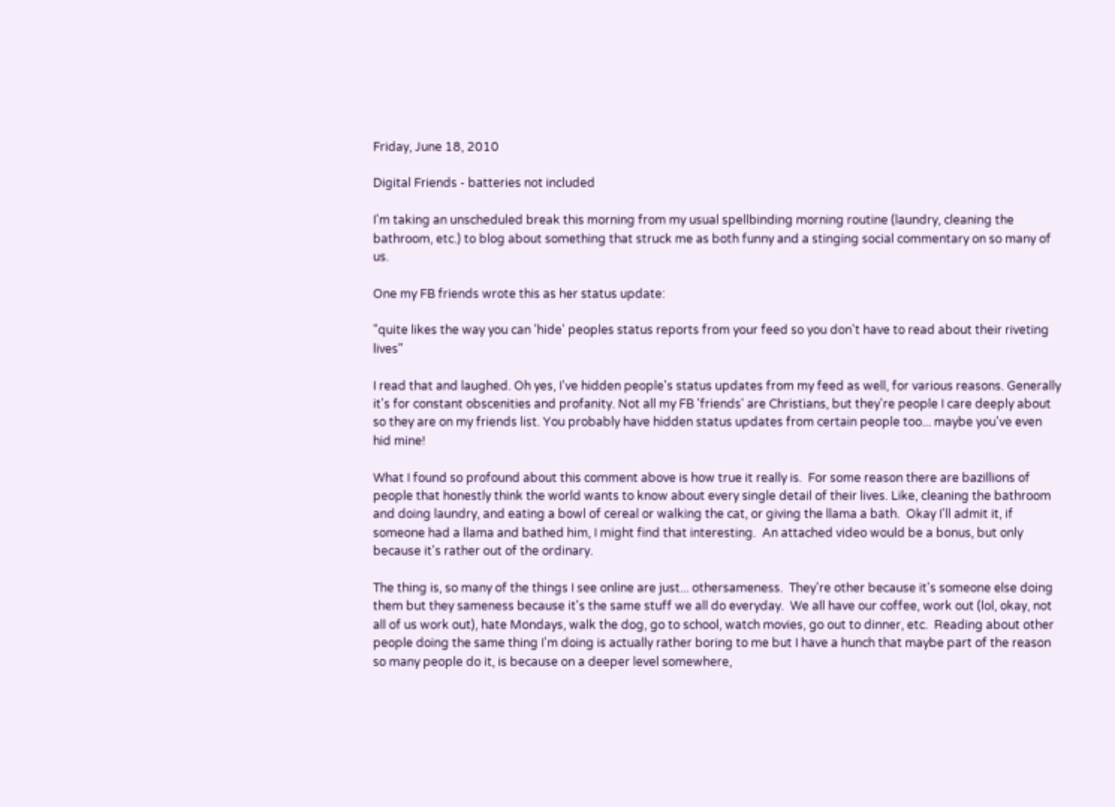Friday, June 18, 2010

Digital Friends - batteries not included

I'm taking an unscheduled break this morning from my usual spellbinding morning routine (laundry, cleaning the bathroom, etc.) to blog about something that struck me as both funny and a stinging social commentary on so many of us.

One my FB friends wrote this as her status update:

"quite likes the way you can 'hide' peoples status reports from your feed so you don't have to read about their riveting lives"

I read that and laughed. Oh yes, I've hidden people's status updates from my feed as well, for various reasons. Generally it's for constant obscenities and profanity. Not all my FB 'friends' are Christians, but they're people I care deeply about so they are on my friends list. You probably have hidden status updates from certain people too... maybe you've even hid mine!

What I found so profound about this comment above is how true it really is.  For some reason there are bazillions of people that honestly think the world wants to know about every single detail of their lives. Like, cleaning the bathroom and doing laundry, and eating a bowl of cereal or walking the cat, or giving the llama a bath.  Okay I'll admit it, if someone had a llama and bathed him, I might find that interesting.  An attached video would be a bonus, but only because it's rather out of the ordinary.

The thing is, so many of the things I see online are just... othersameness.  They're other because it's someone else doing them but they sameness because it's the same stuff we all do everyday.  We all have our coffee, work out (lol, okay, not all of us work out), hate Mondays, walk the dog, go to school, watch movies, go out to dinner, etc.  Reading about other people doing the same thing I'm doing is actually rather boring to me but I have a hunch that maybe part of the reason so many people do it, is because on a deeper level somewhere,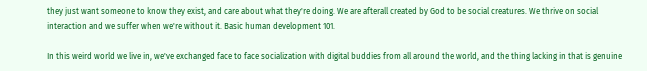they just want someone to know they exist, and care about what they're doing. We are afterall created by God to be social creatures. We thrive on social interaction and we suffer when we're without it. Basic human development 101.

In this weird world we live in, we've exchanged face to face socialization with digital buddies from all around the world, and the thing lacking in that is genuine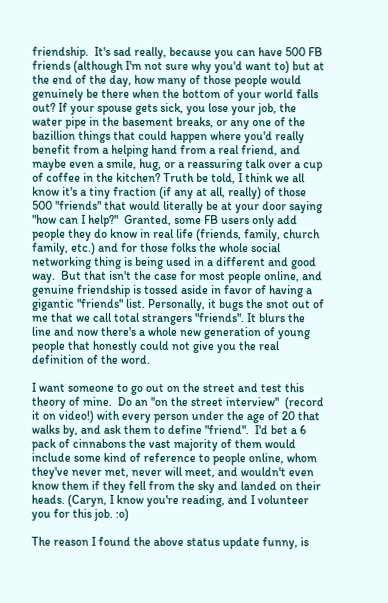friendship.  It's sad really, because you can have 500 FB friends (although I'm not sure why you'd want to) but at the end of the day, how many of those people would genuinely be there when the bottom of your world falls out? If your spouse gets sick, you lose your job, the water pipe in the basement breaks, or any one of the bazillion things that could happen where you'd really benefit from a helping hand from a real friend, and maybe even a smile, hug, or a reassuring talk over a cup of coffee in the kitchen? Truth be told, I think we all know it's a tiny fraction (if any at all, really) of those 500 "friends" that would literally be at your door saying "how can I help?"  Granted, some FB users only add people they do know in real life (friends, family, church family, etc.) and for those folks the whole social networking thing is being used in a different and good way.  But that isn't the case for most people online, and genuine friendship is tossed aside in favor of having a gigantic "friends" list. Personally, it bugs the snot out of me that we call total strangers "friends". It blurs the line and now there's a whole new generation of young people that honestly could not give you the real definition of the word.

I want someone to go out on the street and test this theory of mine.  Do an "on the street interview"  (record it on video!) with every person under the age of 20 that walks by, and ask them to define "friend".  I'd bet a 6 pack of cinnabons the vast majority of them would include some kind of reference to people online, whom they've never met, never will meet, and wouldn't even know them if they fell from the sky and landed on their heads. (Caryn, I know you're reading, and I volunteer you for this job. :o)

The reason I found the above status update funny, is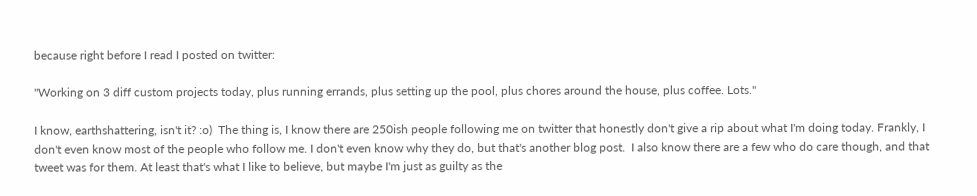because right before I read I posted on twitter:

"Working on 3 diff custom projects today, plus running errands, plus setting up the pool, plus chores around the house, plus coffee. Lots."

I know, earthshattering, isn't it? :o)  The thing is, I know there are 250ish people following me on twitter that honestly don't give a rip about what I'm doing today. Frankly, I don't even know most of the people who follow me. I don't even know why they do, but that's another blog post.  I also know there are a few who do care though, and that tweet was for them. At least that's what I like to believe, but maybe I'm just as guilty as the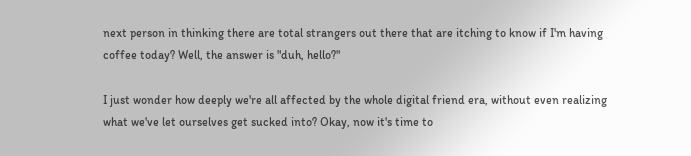next person in thinking there are total strangers out there that are itching to know if I'm having coffee today? Well, the answer is "duh, hello?"

I just wonder how deeply we're all affected by the whole digital friend era, without even realizing what we've let ourselves get sucked into? Okay, now it's time to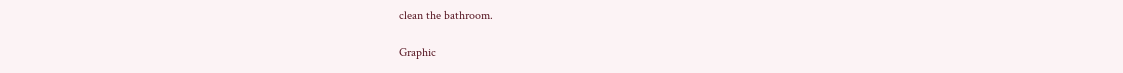clean the bathroom.

Graphic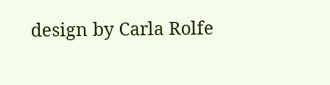design by Carla Rolfe